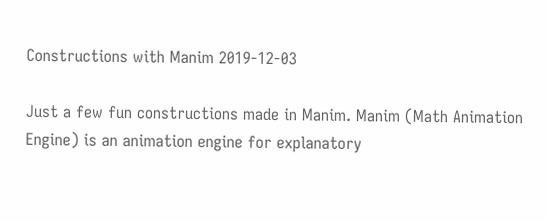Constructions with Manim 2019-12-03

Just a few fun constructions made in Manim. Manim (Math Animation Engine) is an animation engine for explanatory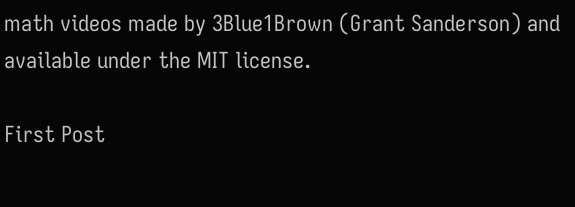math videos made by 3Blue1Brown (Grant Sanderson) and available under the MIT license.

First Post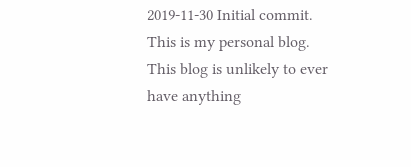2019-11-30 Initial commit. This is my personal blog. This blog is unlikely to ever have anything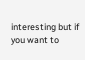interesting but if you want to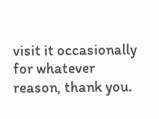visit it occasionally for whatever reason, thank you.